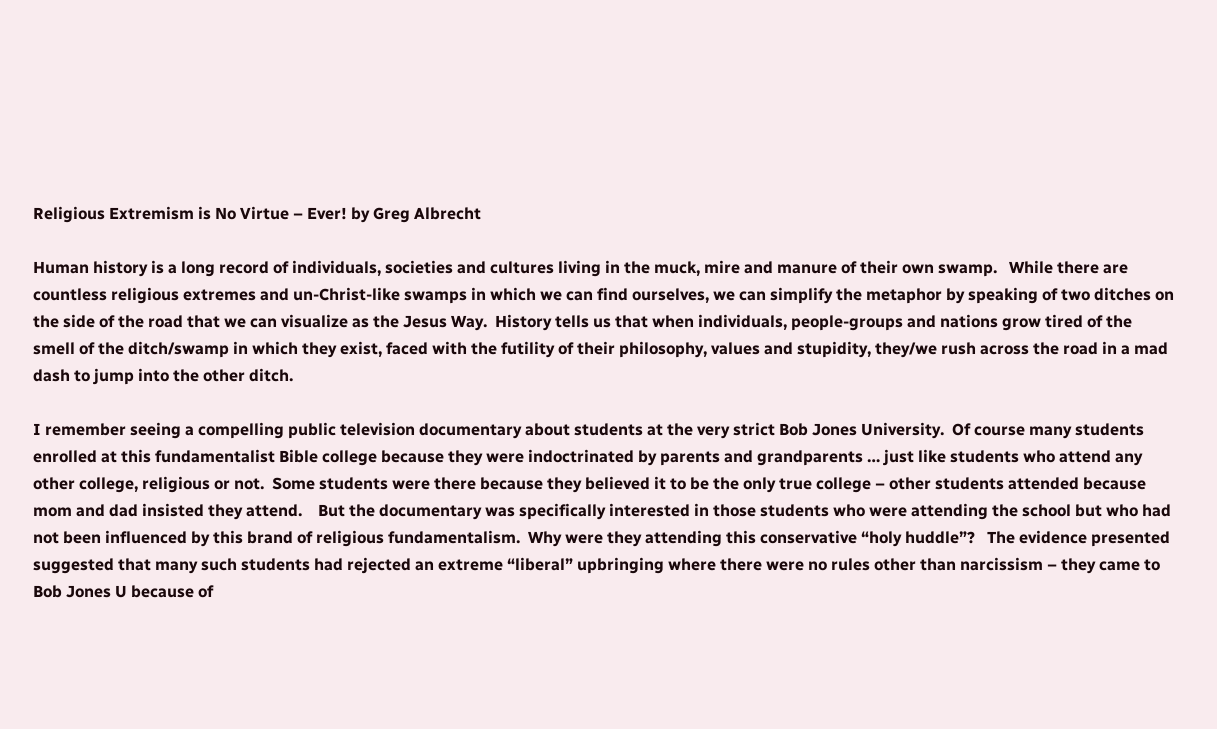Religious Extremism is No Virtue – Ever! by Greg Albrecht

Human history is a long record of individuals, societies and cultures living in the muck, mire and manure of their own swamp.   While there are countless religious extremes and un-Christ-like swamps in which we can find ourselves, we can simplify the metaphor by speaking of two ditches on the side of the road that we can visualize as the Jesus Way.  History tells us that when individuals, people-groups and nations grow tired of the smell of the ditch/swamp in which they exist, faced with the futility of their philosophy, values and stupidity, they/we rush across the road in a mad dash to jump into the other ditch.

I remember seeing a compelling public television documentary about students at the very strict Bob Jones University.  Of course many students enrolled at this fundamentalist Bible college because they were indoctrinated by parents and grandparents … just like students who attend any other college, religious or not.  Some students were there because they believed it to be the only true college – other students attended because mom and dad insisted they attend.    But the documentary was specifically interested in those students who were attending the school but who had not been influenced by this brand of religious fundamentalism.  Why were they attending this conservative “holy huddle”?   The evidence presented suggested that many such students had rejected an extreme “liberal” upbringing where there were no rules other than narcissism – they came to Bob Jones U because of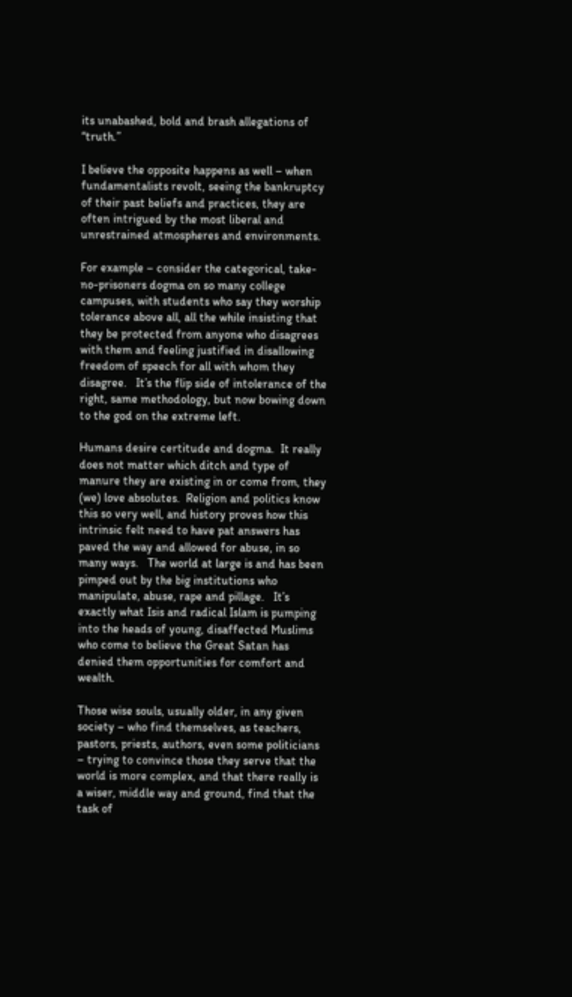its unabashed, bold and brash allegations of “truth.”

I believe the opposite happens as well – when fundamentalists revolt, seeing the bankruptcy of their past beliefs and practices, they are often intrigued by the most liberal and unrestrained atmospheres and environments.

For example – consider the categorical, take-no-prisoners dogma on so many college campuses, with students who say they worship tolerance above all, all the while insisting that they be protected from anyone who disagrees with them and feeling justified in disallowing freedom of speech for all with whom they disagree.   It’s the flip side of intolerance of the right, same methodology, but now bowing down to the god on the extreme left.

Humans desire certitude and dogma.  It really does not matter which ditch and type of manure they are existing in or come from, they (we) love absolutes.  Religion and politics know this so very well, and history proves how this intrinsic felt need to have pat answers has paved the way and allowed for abuse, in so many ways.   The world at large is and has been pimped out by the big institutions who manipulate, abuse, rape and pillage.   It’s exactly what Isis and radical Islam is pumping into the heads of young, disaffected Muslims who come to believe the Great Satan has denied them opportunities for comfort and wealth.

Those wise souls, usually older, in any given society – who find themselves, as teachers, pastors, priests, authors, even some politicians – trying to convince those they serve that the world is more complex, and that there really is a wiser, middle way and ground, find that the task of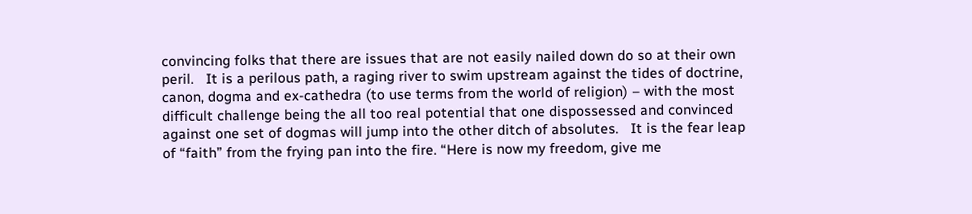convincing folks that there are issues that are not easily nailed down do so at their own peril.   It is a perilous path, a raging river to swim upstream against the tides of doctrine, canon, dogma and ex-cathedra (to use terms from the world of religion) – with the most difficult challenge being the all too real potential that one dispossessed and convinced against one set of dogmas will jump into the other ditch of absolutes.   It is the fear leap of “faith” from the frying pan into the fire. “Here is now my freedom, give me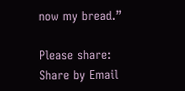now my bread.”

Please share:
Share by Email